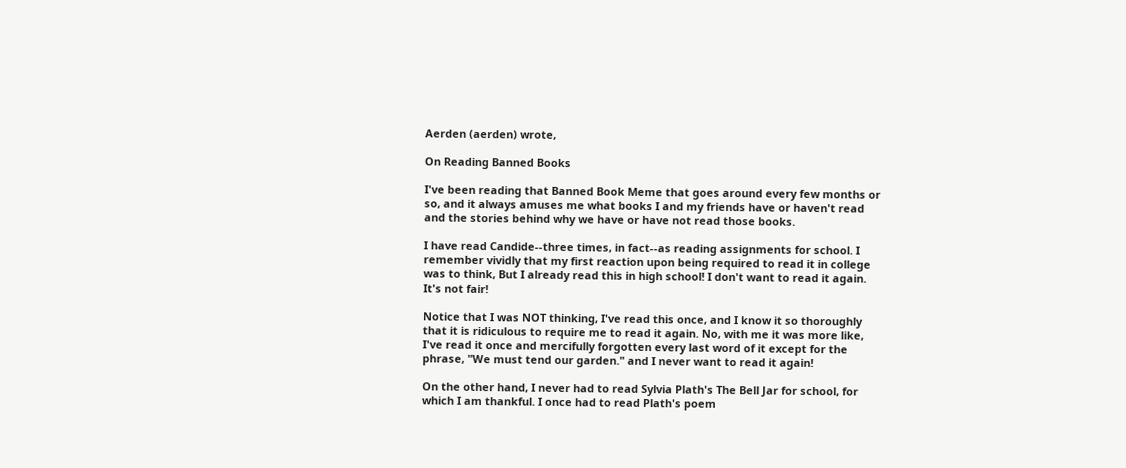Aerden (aerden) wrote,

On Reading Banned Books

I've been reading that Banned Book Meme that goes around every few months or so, and it always amuses me what books I and my friends have or haven't read and the stories behind why we have or have not read those books.

I have read Candide--three times, in fact--as reading assignments for school. I remember vividly that my first reaction upon being required to read it in college was to think, But I already read this in high school! I don't want to read it again. It's not fair!

Notice that I was NOT thinking, I've read this once, and I know it so thoroughly that it is ridiculous to require me to read it again. No, with me it was more like, I've read it once and mercifully forgotten every last word of it except for the phrase, "We must tend our garden." and I never want to read it again!

On the other hand, I never had to read Sylvia Plath's The Bell Jar for school, for which I am thankful. I once had to read Plath's poem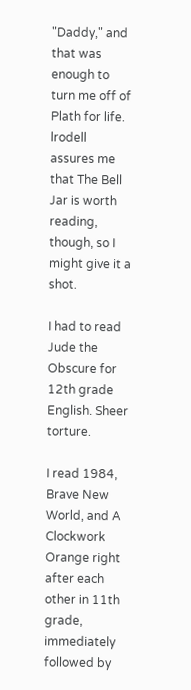"Daddy," and that was enough to turn me off of Plath for life. lrodell assures me that The Bell Jar is worth reading, though, so I might give it a shot.

I had to read Jude the Obscure for 12th grade English. Sheer torture.

I read 1984, Brave New World, and A Clockwork Orange right after each other in 11th grade, immediately followed by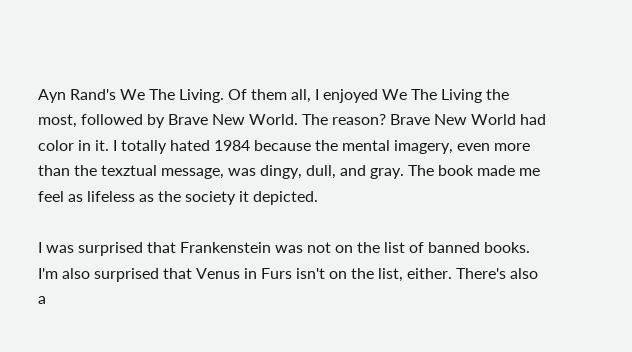Ayn Rand's We The Living. Of them all, I enjoyed We The Living the most, followed by Brave New World. The reason? Brave New World had color in it. I totally hated 1984 because the mental imagery, even more than the texztual message, was dingy, dull, and gray. The book made me feel as lifeless as the society it depicted.

I was surprised that Frankenstein was not on the list of banned books. I'm also surprised that Venus in Furs isn't on the list, either. There's also a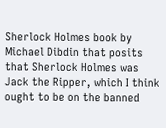Sherlock Holmes book by Michael Dibdin that posits that Sherlock Holmes was Jack the Ripper, which I think ought to be on the banned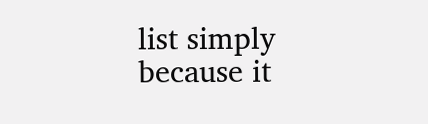list simply because it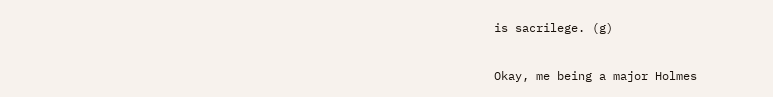is sacrilege. (g)

Okay, me being a major Holmes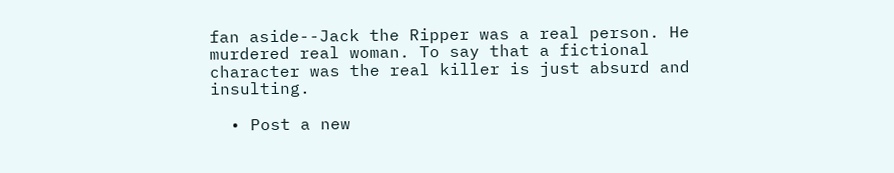fan aside--Jack the Ripper was a real person. He murdered real woman. To say that a fictional character was the real killer is just absurd and insulting.

  • Post a new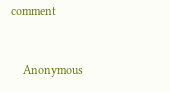comment


    Anonymous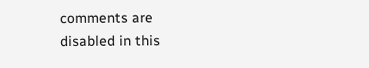comments are disabled in this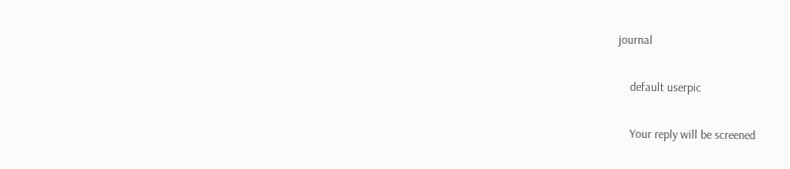journal

    default userpic

    Your reply will be screened